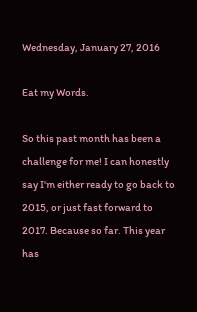Wednesday, January 27, 2016

Eat my Words.

So this past month has been a challenge for me! I can honestly say I'm either ready to go back to 2015, or just fast forward to 2017. Because so far. This year has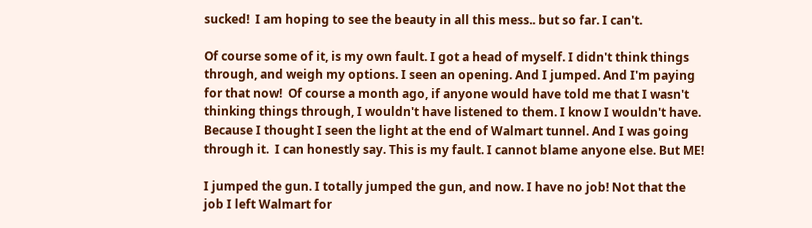sucked!  I am hoping to see the beauty in all this mess.. but so far. I can't.

Of course some of it, is my own fault. I got a head of myself. I didn't think things through, and weigh my options. I seen an opening. And I jumped. And I'm paying for that now!  Of course a month ago, if anyone would have told me that I wasn't thinking things through, I wouldn't have listened to them. I know I wouldn't have. Because I thought I seen the light at the end of Walmart tunnel. And I was going through it.  I can honestly say. This is my fault. I cannot blame anyone else. But ME!

I jumped the gun. I totally jumped the gun, and now. I have no job! Not that the job I left Walmart for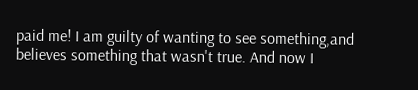paid me! I am guilty of wanting to see something,and believes something that wasn't true. And now I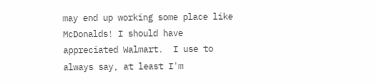may end up working some place like McDonalds! I should have appreciated Walmart.  I use to always say, at least I'm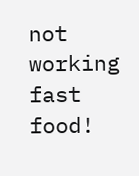not working fast food!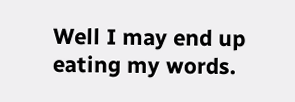Well I may end up eating my words.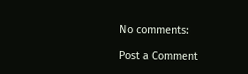No comments:

Post a Comment